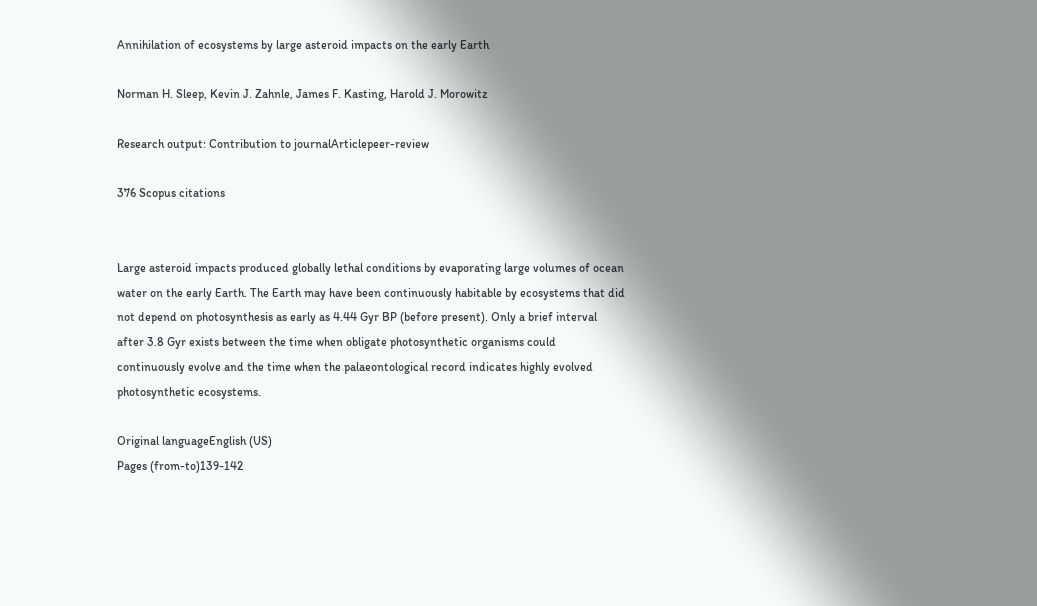Annihilation of ecosystems by large asteroid impacts on the early Earth

Norman H. Sleep, Kevin J. Zahnle, James F. Kasting, Harold J. Morowitz

Research output: Contribution to journalArticlepeer-review

376 Scopus citations


Large asteroid impacts produced globally lethal conditions by evaporating large volumes of ocean water on the early Earth. The Earth may have been continuously habitable by ecosystems that did not depend on photosynthesis as early as 4.44 Gyr BP (before present). Only a brief interval after 3.8 Gyr exists between the time when obligate photosynthetic organisms could continuously evolve and the time when the palaeontological record indicates highly evolved photosynthetic ecosystems.

Original languageEnglish (US)
Pages (from-to)139-142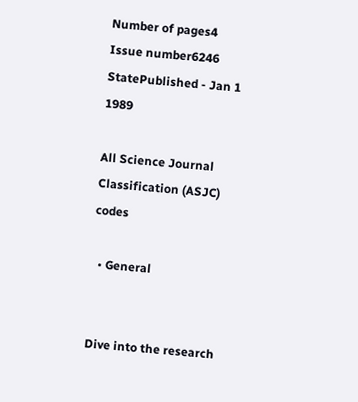Number of pages4
Issue number6246
StatePublished - Jan 1 1989

All Science Journal Classification (ASJC) codes

  • General


Dive into the research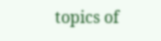topics of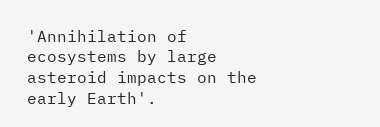'Annihilation of ecosystems by large asteroid impacts on the early Earth'.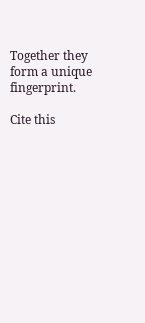Together they form a unique fingerprint.

Cite this